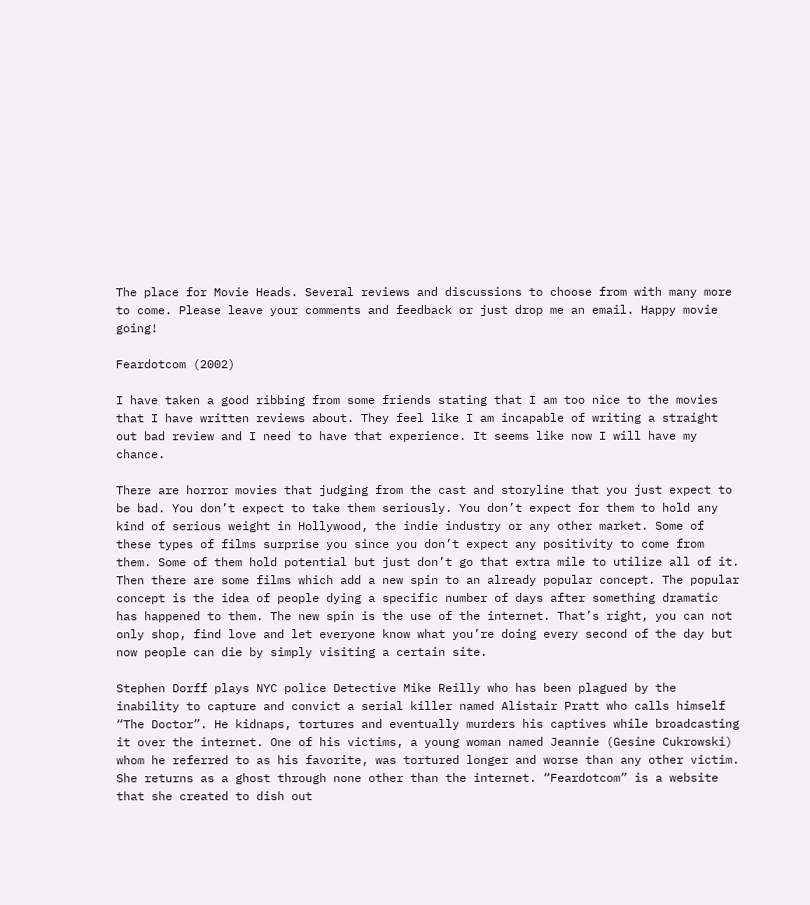The place for Movie Heads. Several reviews and discussions to choose from with many more to come. Please leave your comments and feedback or just drop me an email. Happy movie going!

Feardotcom (2002)

I have taken a good ribbing from some friends stating that I am too nice to the movies that I have written reviews about. They feel like I am incapable of writing a straight out bad review and I need to have that experience. It seems like now I will have my chance.

There are horror movies that judging from the cast and storyline that you just expect to be bad. You don’t expect to take them seriously. You don’t expect for them to hold any kind of serious weight in Hollywood, the indie industry or any other market. Some of these types of films surprise you since you don’t expect any positivity to come from them. Some of them hold potential but just don’t go that extra mile to utilize all of it. Then there are some films which add a new spin to an already popular concept. The popular concept is the idea of people dying a specific number of days after something dramatic has happened to them. The new spin is the use of the internet. That’s right, you can not only shop, find love and let everyone know what you’re doing every second of the day but now people can die by simply visiting a certain site.

Stephen Dorff plays NYC police Detective Mike Reilly who has been plagued by the inability to capture and convict a serial killer named Alistair Pratt who calls himself “The Doctor”. He kidnaps, tortures and eventually murders his captives while broadcasting it over the internet. One of his victims, a young woman named Jeannie (Gesine Cukrowski) whom he referred to as his favorite, was tortured longer and worse than any other victim. She returns as a ghost through none other than the internet. “Feardotcom” is a website that she created to dish out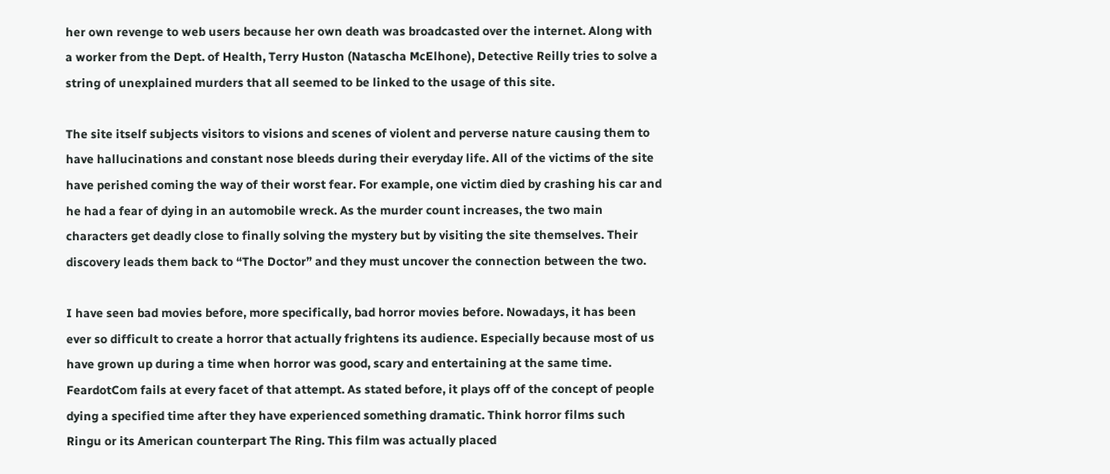her own revenge to web users because her own death was broadcasted over the internet. Along with a worker from the Dept. of Health, Terry Huston (Natascha McElhone), Detective Reilly tries to solve a string of unexplained murders that all seemed to be linked to the usage of this site.

The site itself subjects visitors to visions and scenes of violent and perverse nature causing them to have hallucinations and constant nose bleeds during their everyday life. All of the victims of the site have perished coming the way of their worst fear. For example, one victim died by crashing his car and he had a fear of dying in an automobile wreck. As the murder count increases, the two main characters get deadly close to finally solving the mystery but by visiting the site themselves. Their discovery leads them back to “The Doctor” and they must uncover the connection between the two.

I have seen bad movies before, more specifically, bad horror movies before. Nowadays, it has been ever so difficult to create a horror that actually frightens its audience. Especially because most of us have grown up during a time when horror was good, scary and entertaining at the same time. FeardotCom fails at every facet of that attempt. As stated before, it plays off of the concept of people dying a specified time after they have experienced something dramatic. Think horror films such Ringu or its American counterpart The Ring. This film was actually placed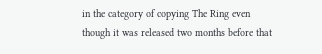in the category of copying The Ring even though it was released two months before that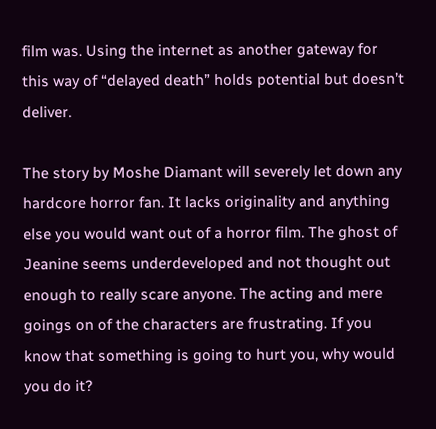film was. Using the internet as another gateway for this way of “delayed death” holds potential but doesn’t deliver.

The story by Moshe Diamant will severely let down any hardcore horror fan. It lacks originality and anything else you would want out of a horror film. The ghost of Jeanine seems underdeveloped and not thought out enough to really scare anyone. The acting and mere goings on of the characters are frustrating. If you know that something is going to hurt you, why would you do it?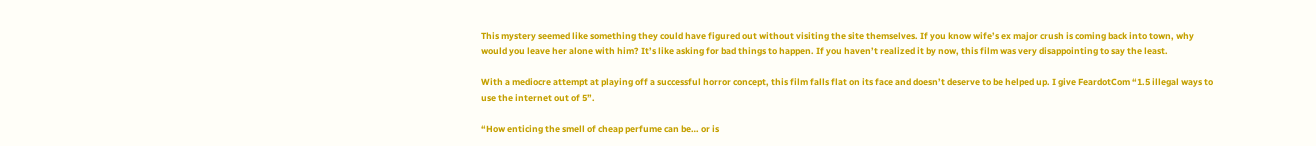This mystery seemed like something they could have figured out without visiting the site themselves. If you know wife’s ex major crush is coming back into town, why would you leave her alone with him? It’s like asking for bad things to happen. If you haven’t realized it by now, this film was very disappointing to say the least.

With a mediocre attempt at playing off a successful horror concept, this film falls flat on its face and doesn’t deserve to be helped up. I give FeardotCom “1.5 illegal ways to use the internet out of 5”.

“How enticing the smell of cheap perfume can be… or is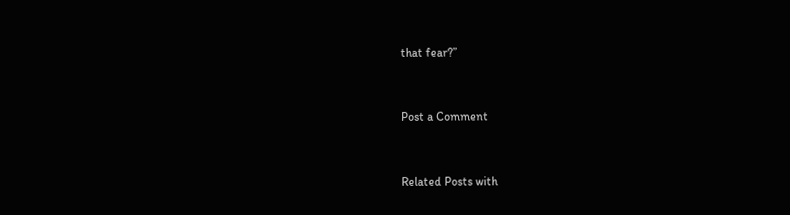that fear?”


Post a Comment


Related Posts with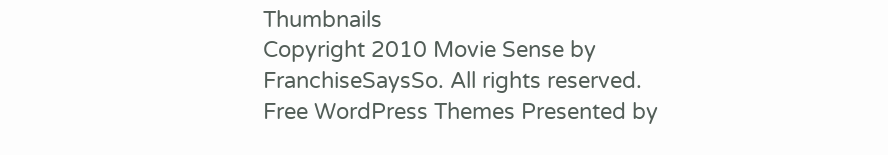Thumbnails
Copyright 2010 Movie Sense by FranchiseSaysSo. All rights reserved.
Free WordPress Themes Presented by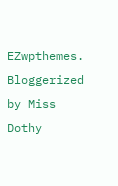EZwpthemes.
Bloggerized by Miss Dothy